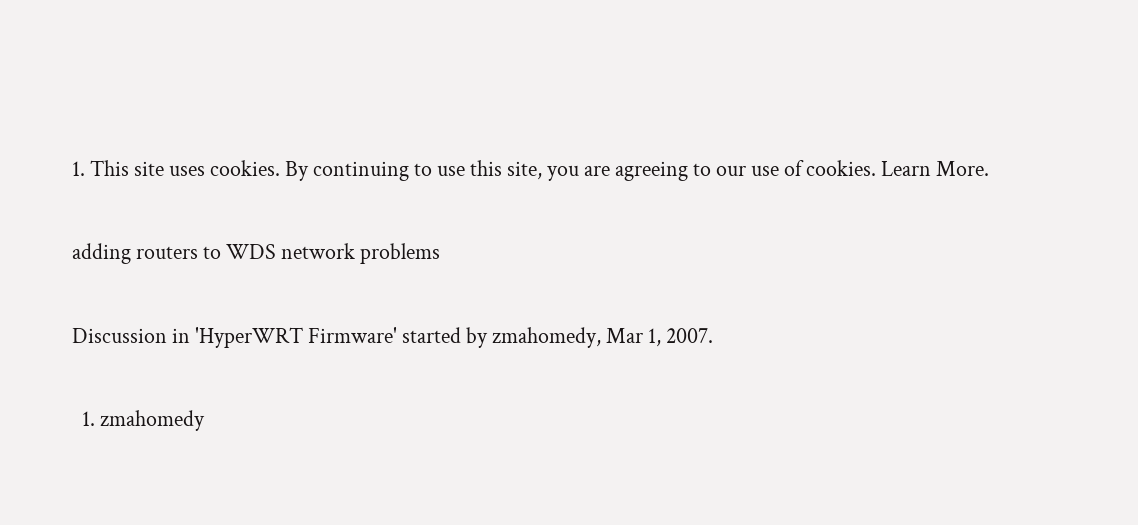1. This site uses cookies. By continuing to use this site, you are agreeing to our use of cookies. Learn More.

adding routers to WDS network problems

Discussion in 'HyperWRT Firmware' started by zmahomedy, Mar 1, 2007.

  1. zmahomedy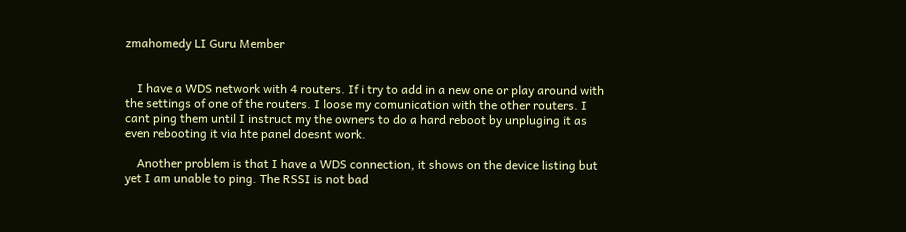zmahomedy LI Guru Member


    I have a WDS network with 4 routers. If i try to add in a new one or play around with the settings of one of the routers. I loose my comunication with the other routers. I cant ping them until I instruct my the owners to do a hard reboot by unpluging it as even rebooting it via hte panel doesnt work.

    Another problem is that I have a WDS connection, it shows on the device listing but yet I am unable to ping. The RSSI is not bad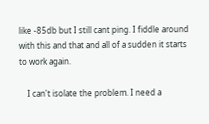like -85db but I still cant ping. I fiddle around with this and that and all of a sudden it starts to work again.

    I can't isolate the problem. I need a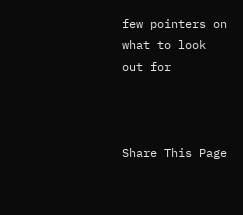few pointers on what to look out for



Share This Page